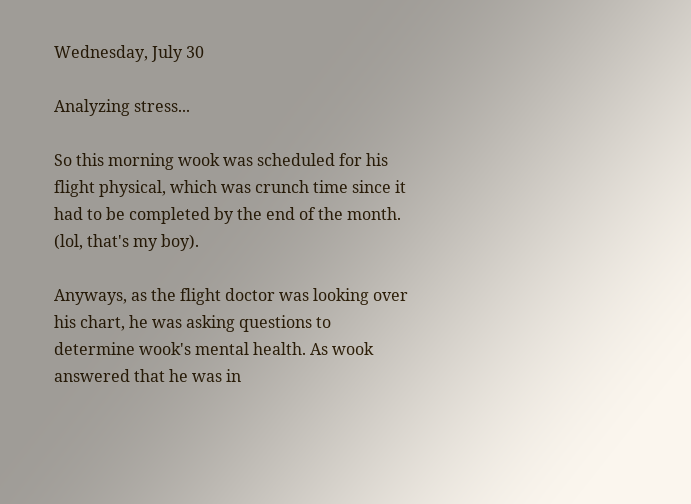Wednesday, July 30

Analyzing stress...

So this morning wook was scheduled for his flight physical, which was crunch time since it had to be completed by the end of the month. (lol, that's my boy).

Anyways, as the flight doctor was looking over his chart, he was asking questions to determine wook's mental health. As wook answered that he was in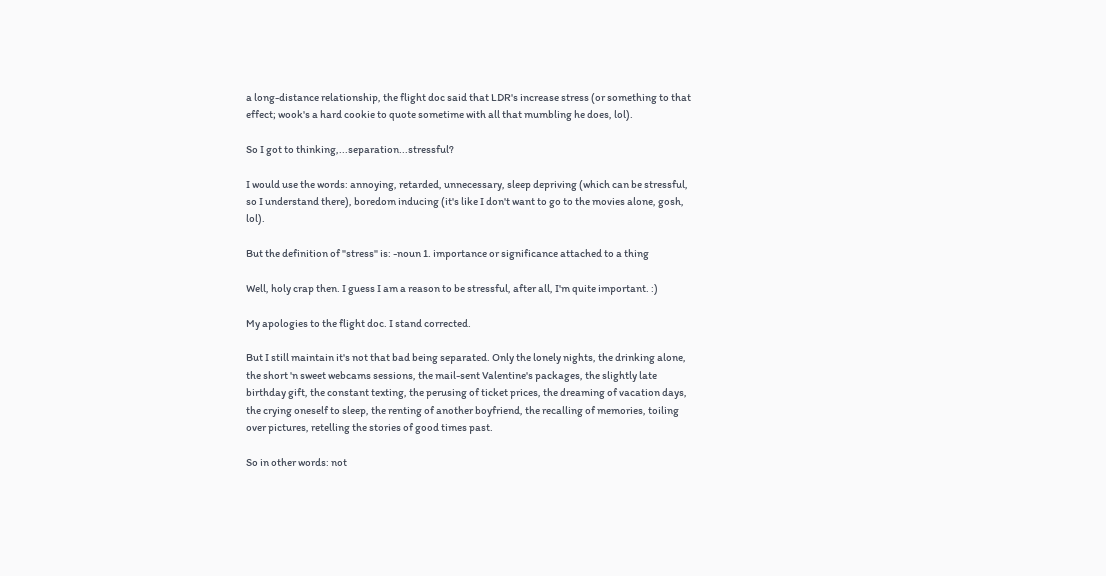a long-distance relationship, the flight doc said that LDR's increase stress (or something to that effect; wook's a hard cookie to quote sometime with all that mumbling he does, lol).

So I got to thinking,...separation...stressful?

I would use the words: annoying, retarded, unnecessary, sleep depriving (which can be stressful, so I understand there), boredom inducing (it's like I don't want to go to the movies alone, gosh, lol).

But the definition of "stress" is: -noun 1. importance or significance attached to a thing

Well, holy crap then. I guess I am a reason to be stressful, after all, I'm quite important. :)

My apologies to the flight doc. I stand corrected.

But I still maintain it's not that bad being separated. Only the lonely nights, the drinking alone, the short 'n sweet webcams sessions, the mail-sent Valentine's packages, the slightly late birthday gift, the constant texting, the perusing of ticket prices, the dreaming of vacation days, the crying oneself to sleep, the renting of another boyfriend, the recalling of memories, toiling over pictures, retelling the stories of good times past.

So in other words: not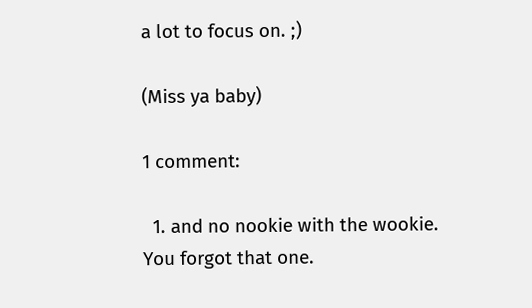a lot to focus on. ;)

(Miss ya baby)

1 comment:

  1. and no nookie with the wookie. You forgot that one.